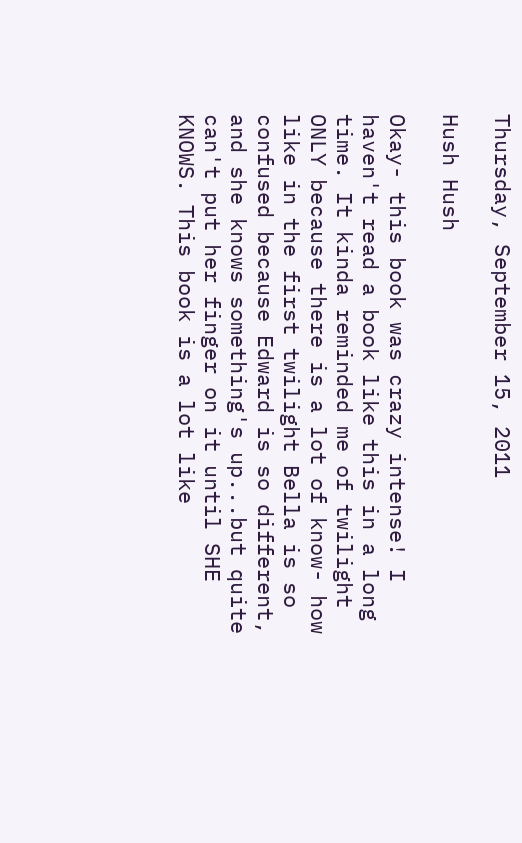Thursday, September 15, 2011

Hush Hush

Okay- this book was crazy intense! I haven't read a book like this in a long time. It kinda reminded me of twilight ONLY because there is a lot of know- how like in the first twilight Bella is so confused because Edward is so different, and she knows something's up...but quite can't put her finger on it until SHE KNOWS. This book is a lot like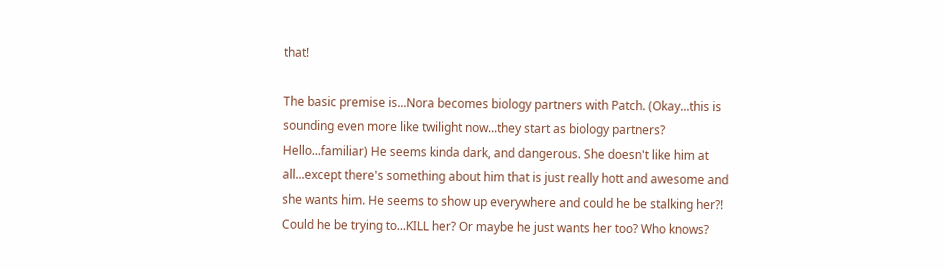that!

The basic premise is...Nora becomes biology partners with Patch. (Okay...this is sounding even more like twilight now...they start as biology partners? Hello...familiar) He seems kinda dark, and dangerous. She doesn't like him at all...except there's something about him that is just really hott and awesome and she wants him. He seems to show up everywhere and could he be stalking her?! Could he be trying to...KILL her? Or maybe he just wants her too? Who knows?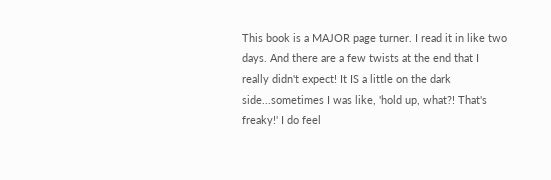This book is a MAJOR page turner. I read it in like two days. And there are a few twists at the end that I really didn't expect! It IS a little on the dark side...sometimes I was like, 'hold up, what?! That's freaky!' I do feel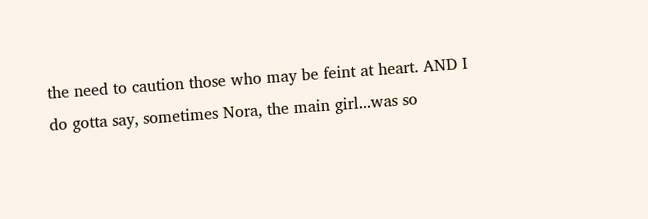the need to caution those who may be feint at heart. AND I do gotta say, sometimes Nora, the main girl...was so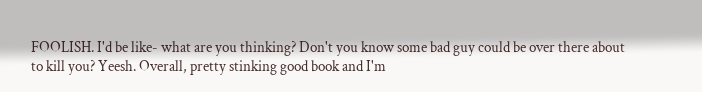FOOLISH. I'd be like- what are you thinking? Don't you know some bad guy could be over there about to kill you? Yeesh. Overall, pretty stinking good book and I'm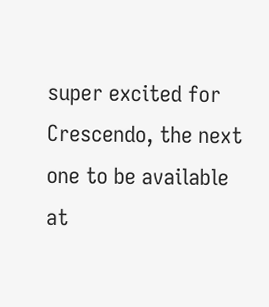super excited for Crescendo, the next one to be available at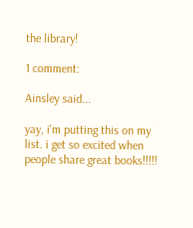the library!

1 comment:

Ainsley said...

yay, i'm putting this on my list. i get so excited when people share great books!!!!!